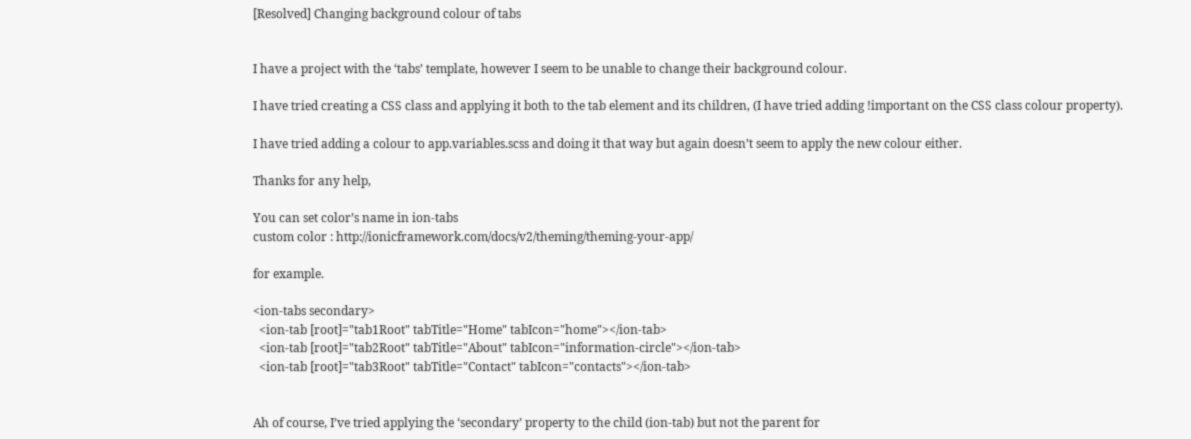[Resolved] Changing background colour of tabs


I have a project with the ‘tabs’ template, however I seem to be unable to change their background colour.

I have tried creating a CSS class and applying it both to the tab element and its children, (I have tried adding !important on the CSS class colour property).

I have tried adding a colour to app.variables.scss and doing it that way but again doesn’t seem to apply the new colour either.

Thanks for any help,

You can set color’s name in ion-tabs
custom color : http://ionicframework.com/docs/v2/theming/theming-your-app/

for example.

<ion-tabs secondary>
  <ion-tab [root]="tab1Root" tabTitle="Home" tabIcon="home"></ion-tab>
  <ion-tab [root]="tab2Root" tabTitle="About" tabIcon="information-circle"></ion-tab>
  <ion-tab [root]="tab3Root" tabTitle="Contact" tabIcon="contacts"></ion-tab>


Ah of course, I’ve tried applying the ‘secondary’ property to the child (ion-tab) but not the parent for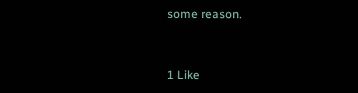some reason.


1 Like